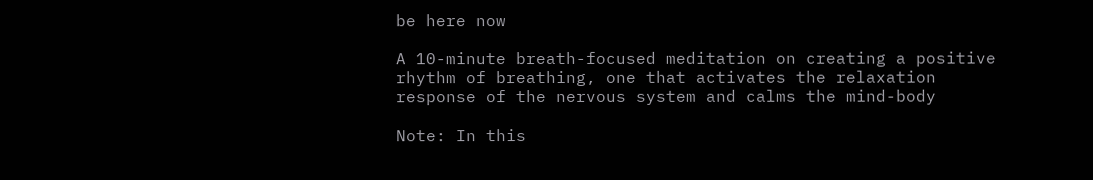be here now

A 10-minute breath-focused meditation on creating a positive rhythm of breathing, one that activates the relaxation response of the nervous system and calms the mind-body

Note: In this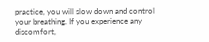practice, you will slow down and control your breathing. If you experience any discomfort,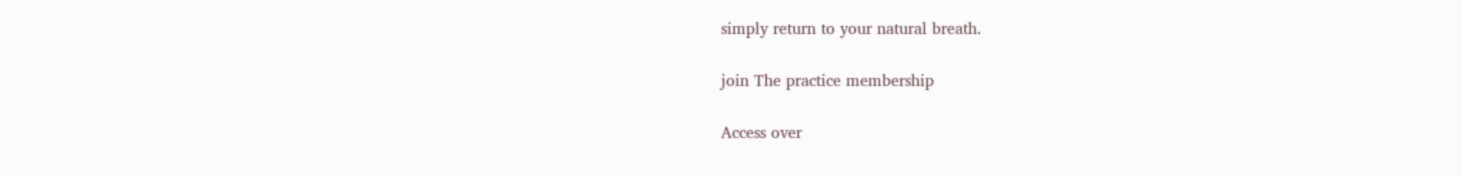simply return to your natural breath.

join The practice membership

Access over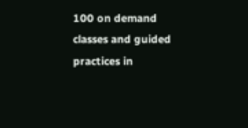100 on demand classes and guided practices in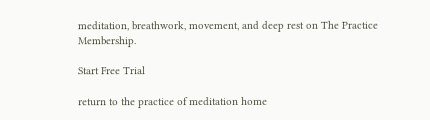meditation, breathwork, movement, and deep rest on The Practice Membership.

Start Free Trial

return to the practice of meditation home